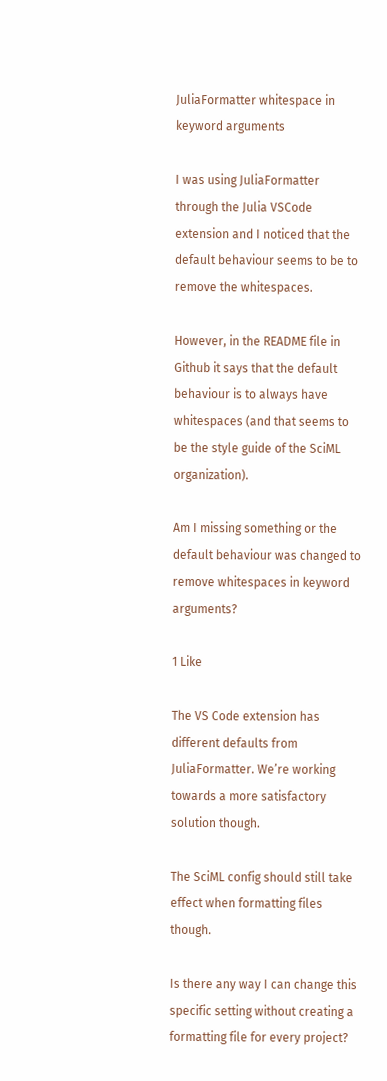JuliaFormatter whitespace in keyword arguments

I was using JuliaFormatter through the Julia VSCode extension and I noticed that the default behaviour seems to be to remove the whitespaces.

However, in the README file in Github it says that the default behaviour is to always have whitespaces (and that seems to be the style guide of the SciML organization).

Am I missing something or the default behaviour was changed to remove whitespaces in keyword arguments?

1 Like

The VS Code extension has different defaults from JuliaFormatter. We’re working towards a more satisfactory solution though.

The SciML config should still take effect when formatting files though.

Is there any way I can change this specific setting without creating a formatting file for every project?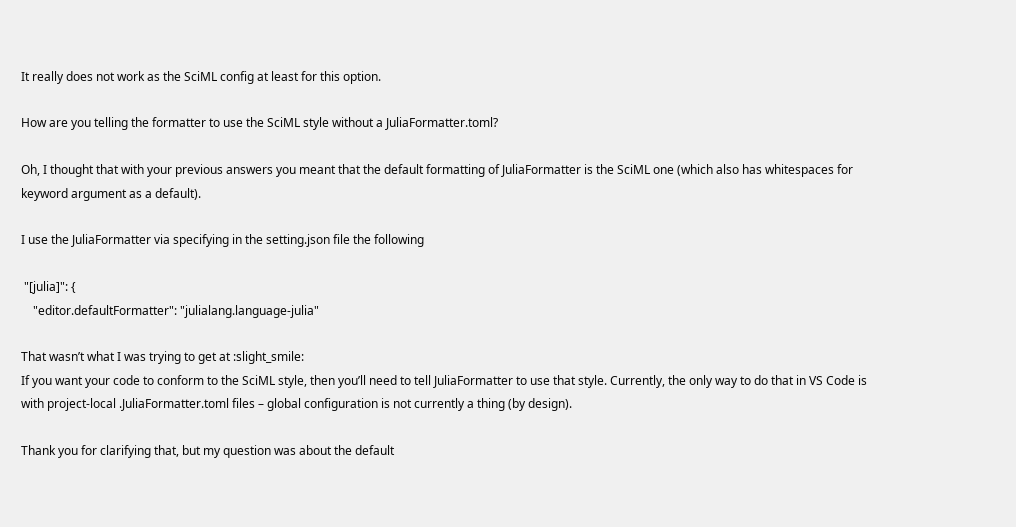It really does not work as the SciML config at least for this option.

How are you telling the formatter to use the SciML style without a JuliaFormatter.toml?

Oh, I thought that with your previous answers you meant that the default formatting of JuliaFormatter is the SciML one (which also has whitespaces for keyword argument as a default).

I use the JuliaFormatter via specifying in the setting.json file the following

 "[julia]": {
    "editor.defaultFormatter": "julialang.language-julia"

That wasn’t what I was trying to get at :slight_smile:
If you want your code to conform to the SciML style, then you’ll need to tell JuliaFormatter to use that style. Currently, the only way to do that in VS Code is with project-local .JuliaFormatter.toml files – global configuration is not currently a thing (by design).

Thank you for clarifying that, but my question was about the default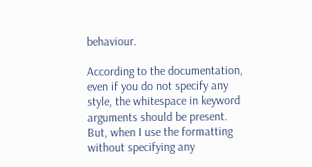behaviour.

According to the documentation, even if you do not specify any style, the whitespace in keyword arguments should be present. But, when I use the formatting without specifying any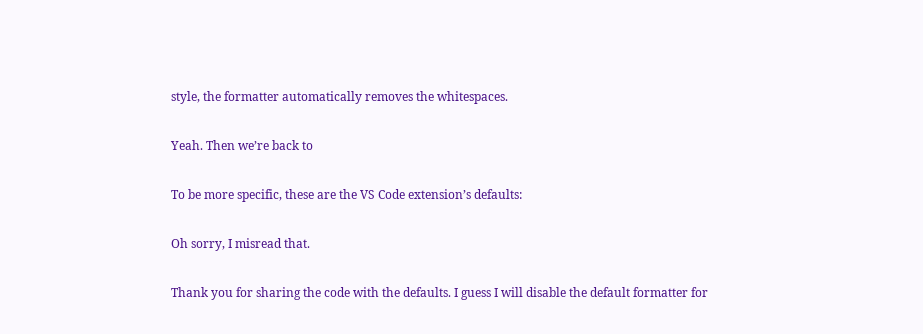style, the formatter automatically removes the whitespaces.

Yeah. Then we’re back to

To be more specific, these are the VS Code extension’s defaults:

Oh sorry, I misread that.

Thank you for sharing the code with the defaults. I guess I will disable the default formatter for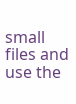small files and use the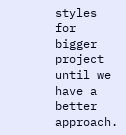styles for bigger project until we have a better approach.